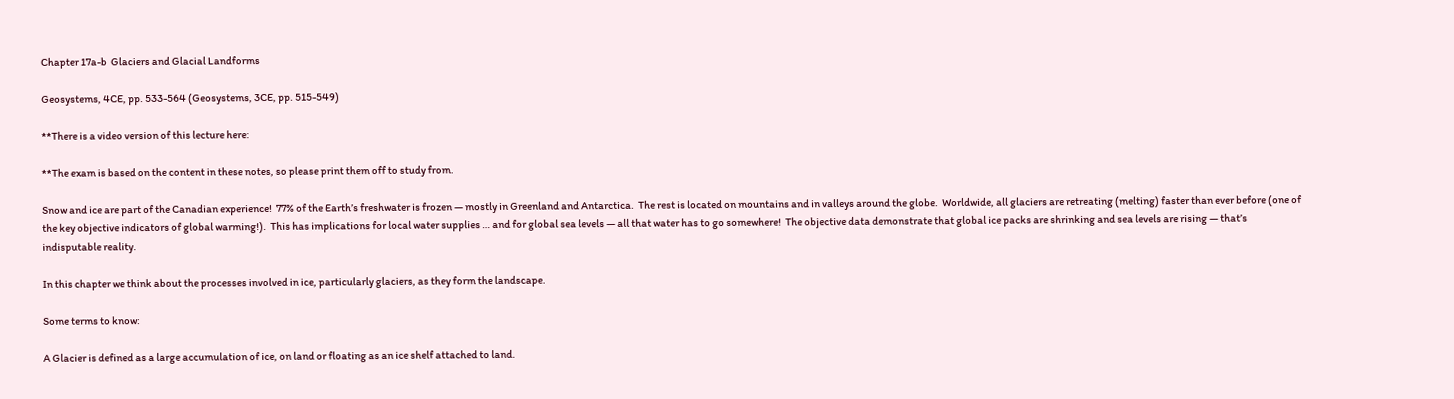Chapter 17a-b  Glaciers and Glacial Landforms

Geosystems, 4CE, pp. 533-564 (Geosystems, 3CE, pp. 515-549)

**There is a video version of this lecture here:

**The exam is based on the content in these notes, so please print them off to study from.

Snow and ice are part of the Canadian experience!  77% of the Earth’s freshwater is frozen — mostly in Greenland and Antarctica.  The rest is located on mountains and in valleys around the globe.  Worldwide, all glaciers are retreating (melting) faster than ever before (one of the key objective indicators of global warming!).  This has implications for local water supplies … and for global sea levels — all that water has to go somewhere!  The objective data demonstrate that global ice packs are shrinking and sea levels are rising — that’s indisputable reality.

In this chapter we think about the processes involved in ice, particularly glaciers, as they form the landscape.

Some terms to know:

A Glacier is defined as a large accumulation of ice, on land or floating as an ice shelf attached to land.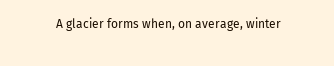A glacier forms when, on average, winter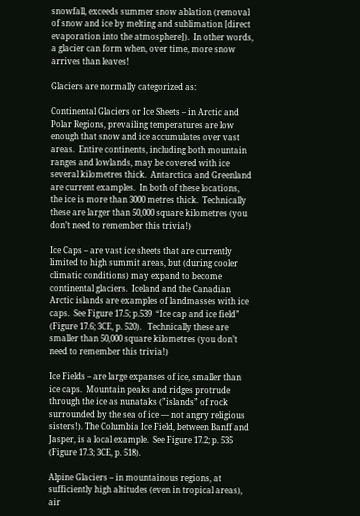snowfall, exceeds summer snow ablation (removal of snow and ice by melting and sublimation [direct evaporation into the atmosphere]).  In other words, a glacier can form when, over time, more snow arrives than leaves!

Glaciers are normally categorized as:

Continental Glaciers or Ice Sheets – in Arctic and Polar Regions, prevailing temperatures are low enough that snow and ice accumulates over vast areas.  Entire continents, including both mountain ranges and lowlands, may be covered with ice several kilometres thick.  Antarctica and Greenland are current examples.  In both of these locations, the ice is more than 3000 metres thick.  Technically these are larger than 50,000 square kilometres (you don’t need to remember this trivia!)

Ice Caps – are vast ice sheets that are currently limited to high summit areas, but (during cooler climatic conditions) may expand to become continental glaciers.  Iceland and the Canadian Arctic islands are examples of landmasses with ice caps.  See Figure 17.5; p.539  “Ice cap and ice field”  (Figure 17.6; 3CE, p. 520).   Technically these are smaller than 50,000 square kilometres (you don’t need to remember this trivia!)

Ice Fields – are large expanses of ice, smaller than ice caps.  Mountain peaks and ridges protrude through the ice as nunataks (”islands” of rock surrounded by the sea of ice — not angry religious sisters!). The Columbia Ice Field, between Banff and Jasper, is a local example.  See Figure 17.2; p. 535  (Figure 17.3; 3CE, p. 518).

Alpine Glaciers – in mountainous regions, at sufficiently high altitudes (even in tropical areas), air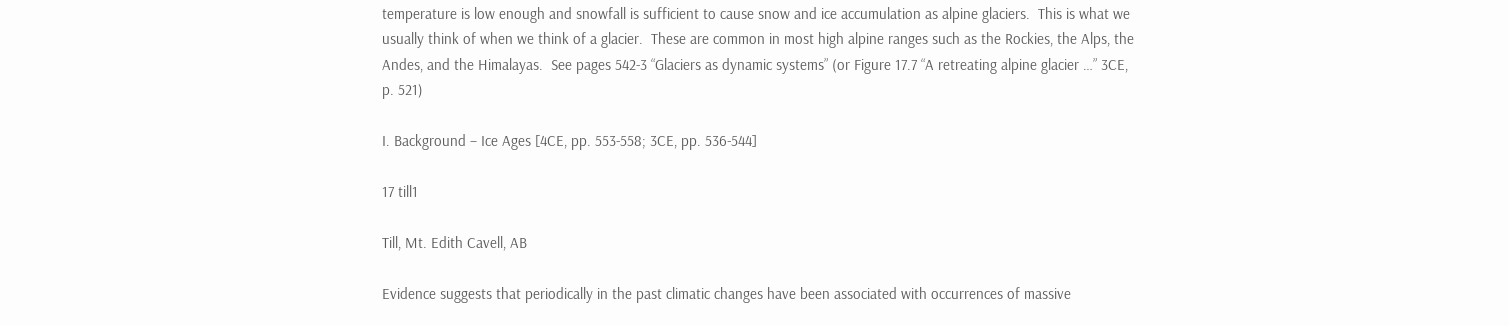temperature is low enough and snowfall is sufficient to cause snow and ice accumulation as alpine glaciers.  This is what we usually think of when we think of a glacier.  These are common in most high alpine ranges such as the Rockies, the Alps, the Andes, and the Himalayas.  See pages 542-3 “Glaciers as dynamic systems” (or Figure 17.7 “A retreating alpine glacier …” 3CE, p. 521)

I. Background – Ice Ages [4CE, pp. 553-558; 3CE, pp. 536-544]

17 till1

Till, Mt. Edith Cavell, AB

Evidence suggests that periodically in the past climatic changes have been associated with occurrences of massive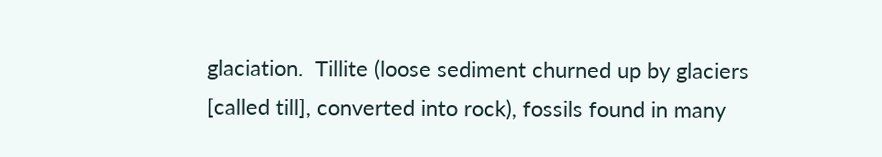glaciation.  Tillite (loose sediment churned up by glaciers [called till], converted into rock), fossils found in many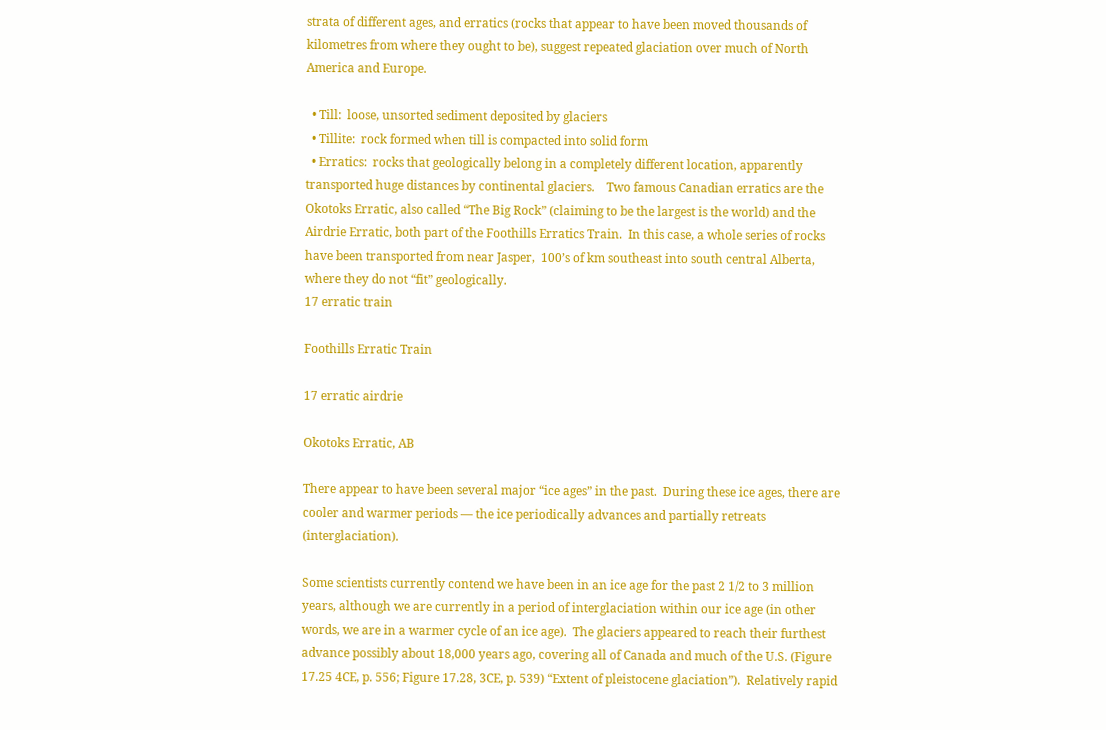strata of different ages, and erratics (rocks that appear to have been moved thousands of kilometres from where they ought to be), suggest repeated glaciation over much of North America and Europe.

  • Till:  loose, unsorted sediment deposited by glaciers
  • Tillite:  rock formed when till is compacted into solid form
  • Erratics:  rocks that geologically belong in a completely different location, apparently transported huge distances by continental glaciers.    Two famous Canadian erratics are the Okotoks Erratic, also called “The Big Rock” (claiming to be the largest is the world) and the Airdrie Erratic, both part of the Foothills Erratics Train.  In this case, a whole series of rocks have been transported from near Jasper,  100’s of km southeast into south central Alberta, where they do not “fit” geologically.
17 erratic train

Foothills Erratic Train

17 erratic airdrie

Okotoks Erratic, AB

There appear to have been several major “ice ages” in the past.  During these ice ages, there are cooler and warmer periods — the ice periodically advances and partially retreats (interglaciation).

Some scientists currently contend we have been in an ice age for the past 2 1/2 to 3 million years, although we are currently in a period of interglaciation within our ice age (in other words, we are in a warmer cycle of an ice age).  The glaciers appeared to reach their furthest advance possibly about 18,000 years ago, covering all of Canada and much of the U.S. (Figure 17.25 4CE, p. 556; Figure 17.28, 3CE, p. 539) “Extent of pleistocene glaciation”).  Relatively rapid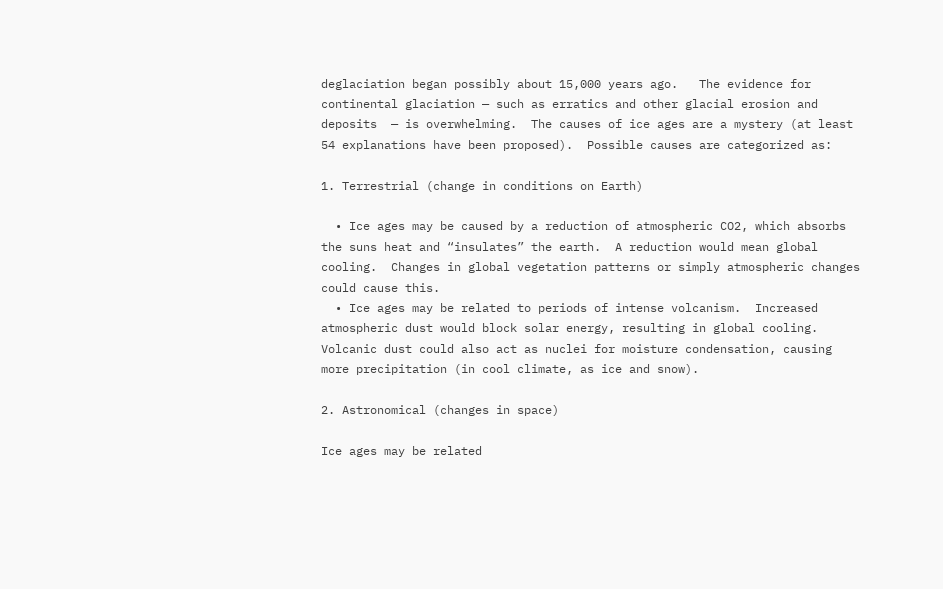deglaciation began possibly about 15,000 years ago.   The evidence for continental glaciation — such as erratics and other glacial erosion and deposits  — is overwhelming.  The causes of ice ages are a mystery (at least 54 explanations have been proposed).  Possible causes are categorized as:

1. Terrestrial (change in conditions on Earth)

  • Ice ages may be caused by a reduction of atmospheric CO2, which absorbs the suns heat and “insulates” the earth.  A reduction would mean global cooling.  Changes in global vegetation patterns or simply atmospheric changes could cause this.
  • Ice ages may be related to periods of intense volcanism.  Increased atmospheric dust would block solar energy, resulting in global cooling. Volcanic dust could also act as nuclei for moisture condensation, causing more precipitation (in cool climate, as ice and snow).

2. Astronomical (changes in space)

Ice ages may be related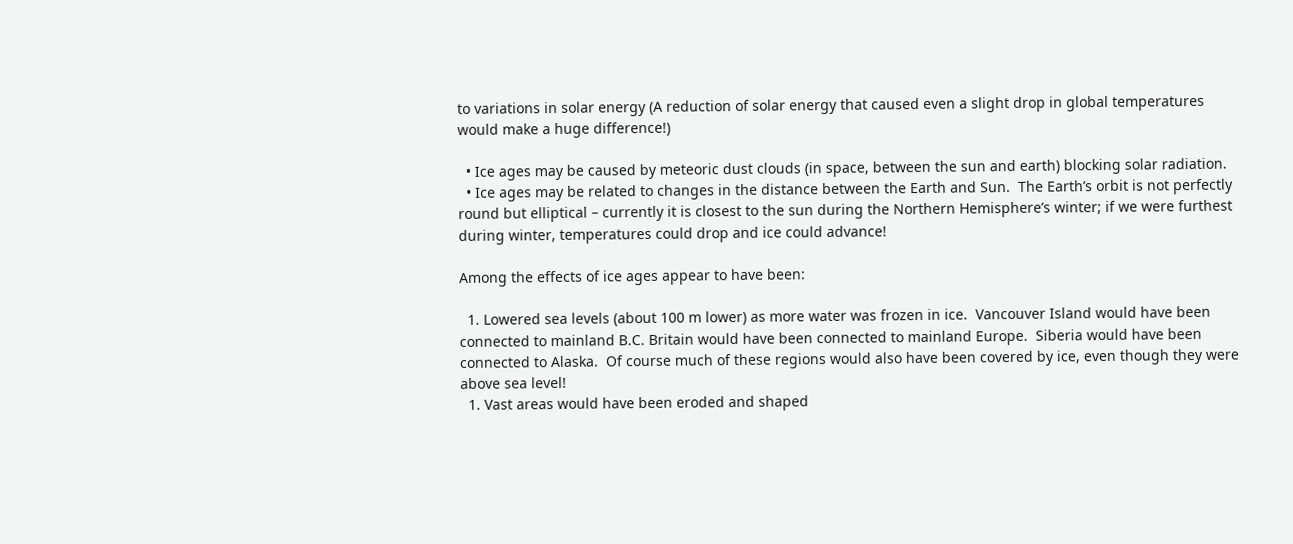to variations in solar energy (A reduction of solar energy that caused even a slight drop in global temperatures would make a huge difference!)

  • Ice ages may be caused by meteoric dust clouds (in space, between the sun and earth) blocking solar radiation.
  • Ice ages may be related to changes in the distance between the Earth and Sun.  The Earth’s orbit is not perfectly round but elliptical – currently it is closest to the sun during the Northern Hemisphere’s winter; if we were furthest during winter, temperatures could drop and ice could advance!

Among the effects of ice ages appear to have been:

  1. Lowered sea levels (about 100 m lower) as more water was frozen in ice.  Vancouver Island would have been connected to mainland B.C. Britain would have been connected to mainland Europe.  Siberia would have been connected to Alaska.  Of course much of these regions would also have been covered by ice, even though they were above sea level!
  1. Vast areas would have been eroded and shaped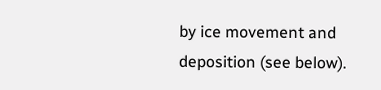by ice movement and deposition (see below).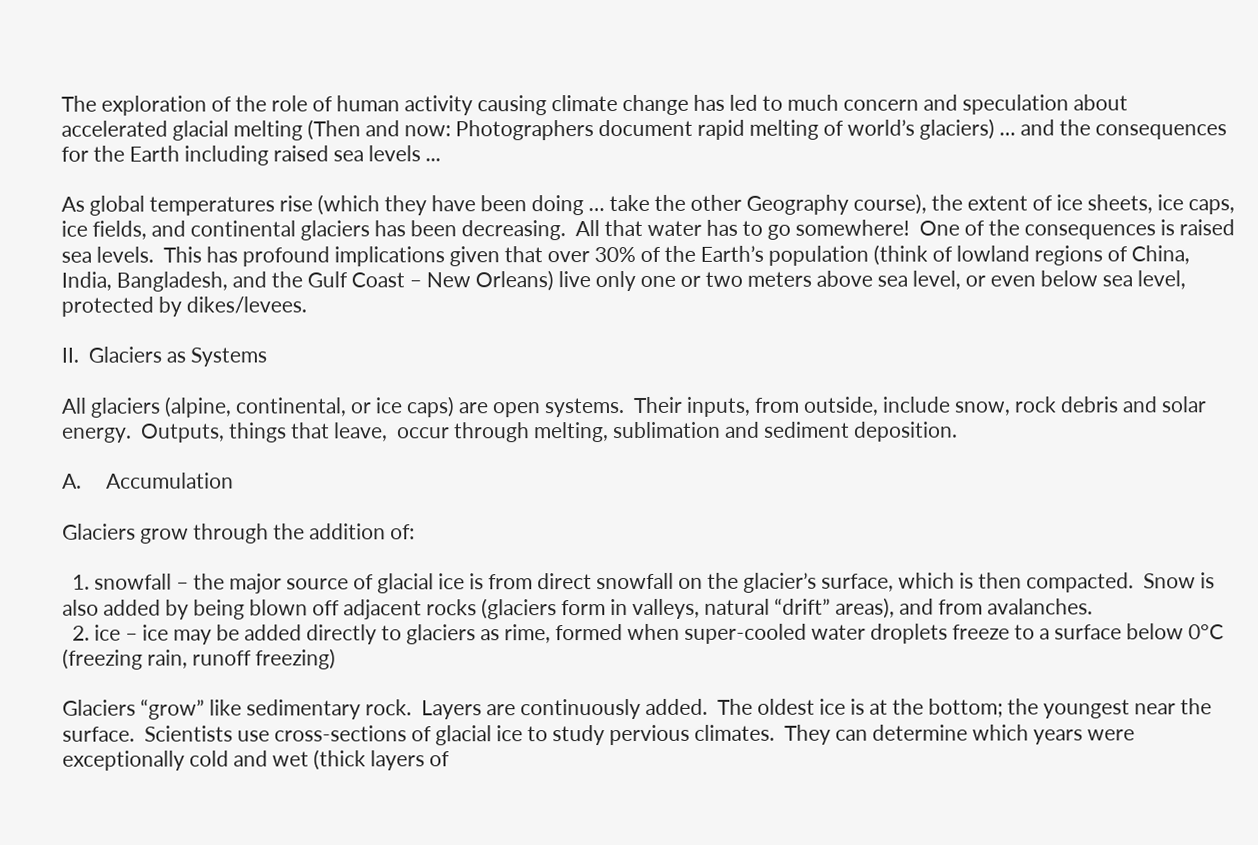The exploration of the role of human activity causing climate change has led to much concern and speculation about accelerated glacial melting (Then and now: Photographers document rapid melting of world’s glaciers) … and the consequences for the Earth including raised sea levels ...

As global temperatures rise (which they have been doing … take the other Geography course), the extent of ice sheets, ice caps, ice fields, and continental glaciers has been decreasing.  All that water has to go somewhere!  One of the consequences is raised sea levels.  This has profound implications given that over 30% of the Earth’s population (think of lowland regions of China, India, Bangladesh, and the Gulf Coast – New Orleans) live only one or two meters above sea level, or even below sea level, protected by dikes/levees.

II.  Glaciers as Systems

All glaciers (alpine, continental, or ice caps) are open systems.  Their inputs, from outside, include snow, rock debris and solar energy.  Outputs, things that leave,  occur through melting, sublimation and sediment deposition.

A.     Accumulation

Glaciers grow through the addition of:

  1. snowfall – the major source of glacial ice is from direct snowfall on the glacier’s surface, which is then compacted.  Snow is also added by being blown off adjacent rocks (glaciers form in valleys, natural “drift” areas), and from avalanches.
  2. ice – ice may be added directly to glaciers as rime, formed when super-cooled water droplets freeze to a surface below 0°C (freezing rain, runoff freezing)

Glaciers “grow” like sedimentary rock.  Layers are continuously added.  The oldest ice is at the bottom; the youngest near the surface.  Scientists use cross-sections of glacial ice to study pervious climates.  They can determine which years were exceptionally cold and wet (thick layers of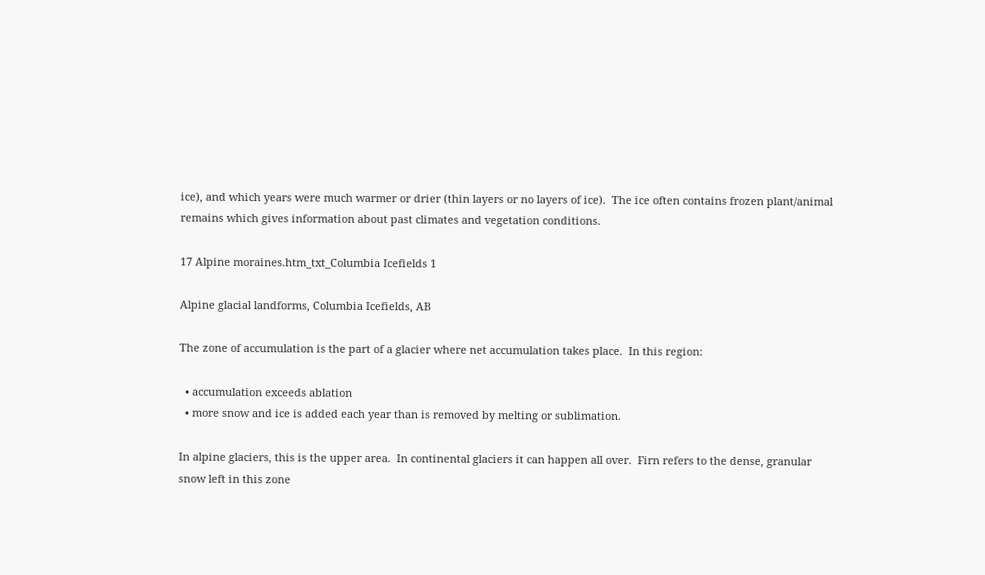ice), and which years were much warmer or drier (thin layers or no layers of ice).  The ice often contains frozen plant/animal remains which gives information about past climates and vegetation conditions.

17 Alpine moraines.htm_txt_Columbia Icefields 1

Alpine glacial landforms, Columbia Icefields, AB

The zone of accumulation is the part of a glacier where net accumulation takes place.  In this region:

  • accumulation exceeds ablation
  • more snow and ice is added each year than is removed by melting or sublimation.

In alpine glaciers, this is the upper area.  In continental glaciers it can happen all over.  Firn refers to the dense, granular snow left in this zone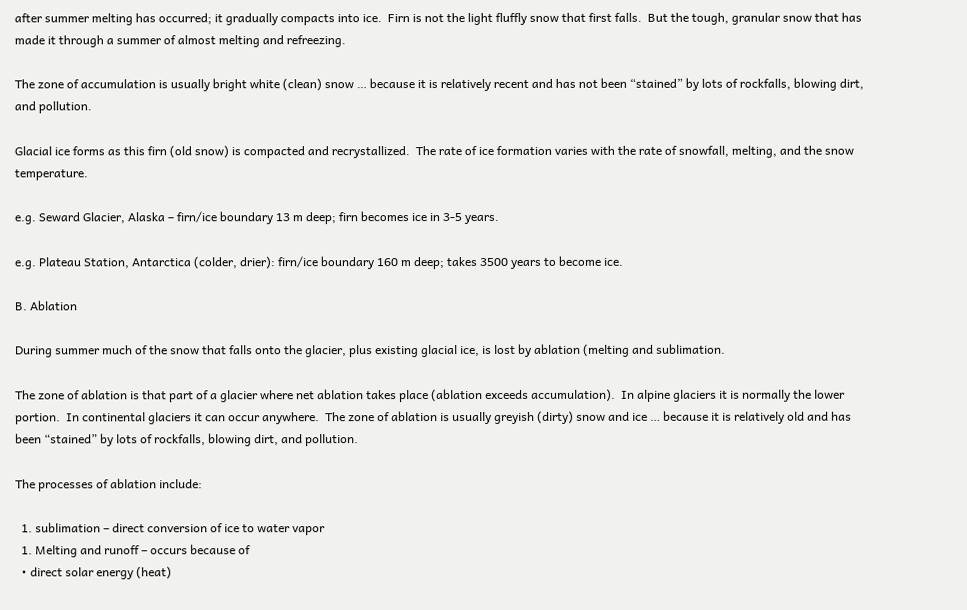after summer melting has occurred; it gradually compacts into ice.  Firn is not the light fluffly snow that first falls.  But the tough, granular snow that has made it through a summer of almost melting and refreezing.

The zone of accumulation is usually bright white (clean) snow … because it is relatively recent and has not been “stained” by lots of rockfalls, blowing dirt, and pollution.

Glacial ice forms as this firn (old snow) is compacted and recrystallized.  The rate of ice formation varies with the rate of snowfall, melting, and the snow temperature.

e.g. Seward Glacier, Alaska – firn/ice boundary 13 m deep; firn becomes ice in 3-5 years.

e.g. Plateau Station, Antarctica (colder, drier): firn/ice boundary 160 m deep; takes 3500 years to become ice.

B. Ablation

During summer much of the snow that falls onto the glacier, plus existing glacial ice, is lost by ablation (melting and sublimation.

The zone of ablation is that part of a glacier where net ablation takes place (ablation exceeds accumulation).  In alpine glaciers it is normally the lower portion.  In continental glaciers it can occur anywhere.  The zone of ablation is usually greyish (dirty) snow and ice … because it is relatively old and has  been “stained” by lots of rockfalls, blowing dirt, and pollution.

The processes of ablation include:

  1. sublimation – direct conversion of ice to water vapor
  1. Melting and runoff – occurs because of
  • direct solar energy (heat)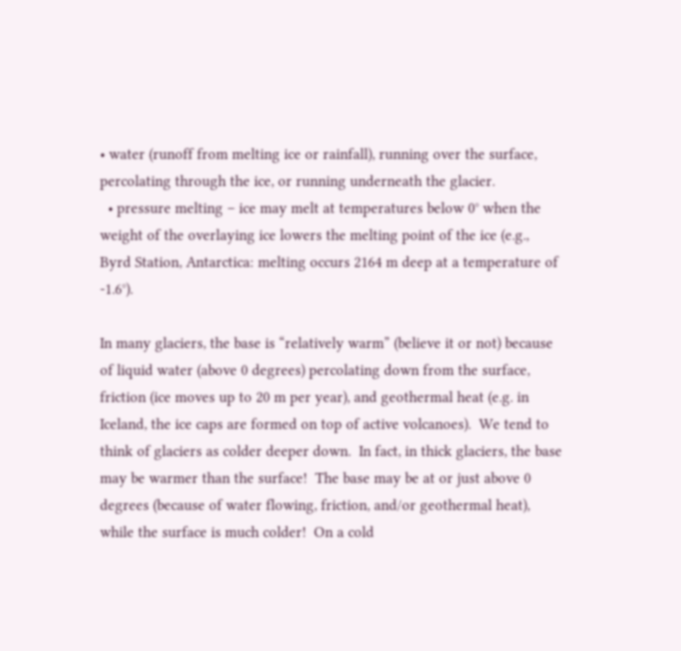• water (runoff from melting ice or rainfall), running over the surface, percolating through the ice, or running underneath the glacier.
  • pressure melting – ice may melt at temperatures below 0° when the weight of the overlaying ice lowers the melting point of the ice (e.g., Byrd Station, Antarctica: melting occurs 2164 m deep at a temperature of -1.6°).

In many glaciers, the base is “relatively warm” (believe it or not) because of liquid water (above 0 degrees) percolating down from the surface, friction (ice moves up to 20 m per year), and geothermal heat (e.g. in Iceland, the ice caps are formed on top of active volcanoes).  We tend to think of glaciers as colder deeper down.  In fact, in thick glaciers, the base may be warmer than the surface!  The base may be at or just above 0 degrees (because of water flowing, friction, and/or geothermal heat), while the surface is much colder!  On a cold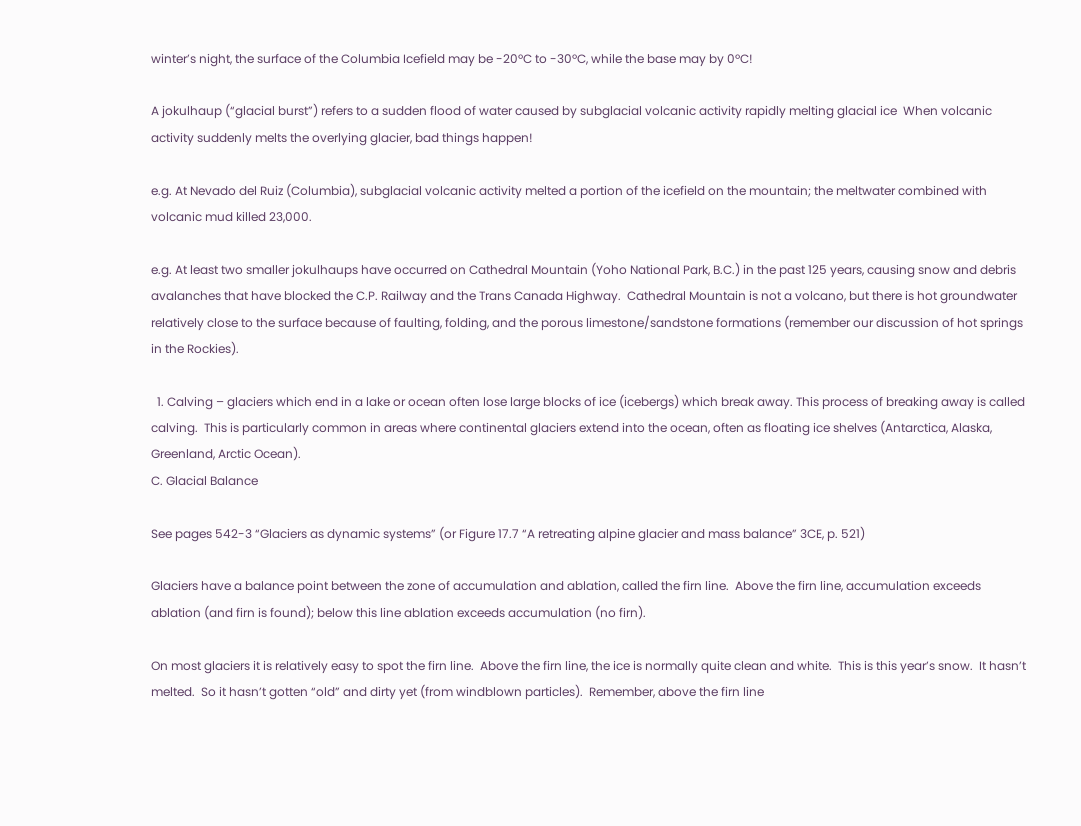winter’s night, the surface of the Columbia Icefield may be -20ºC to -30ºC, while the base may by 0ºC!

A jokulhaup (“glacial burst”) refers to a sudden flood of water caused by subglacial volcanic activity rapidly melting glacial ice  When volcanic activity suddenly melts the overlying glacier, bad things happen!

e.g. At Nevado del Ruiz (Columbia), subglacial volcanic activity melted a portion of the icefield on the mountain; the meltwater combined with volcanic mud killed 23,000.

e.g. At least two smaller jokulhaups have occurred on Cathedral Mountain (Yoho National Park, B.C.) in the past 125 years, causing snow and debris avalanches that have blocked the C.P. Railway and the Trans Canada Highway.  Cathedral Mountain is not a volcano, but there is hot groundwater relatively close to the surface because of faulting, folding, and the porous limestone/sandstone formations (remember our discussion of hot springs in the Rockies).

  1. Calving – glaciers which end in a lake or ocean often lose large blocks of ice (icebergs) which break away. This process of breaking away is called calving.  This is particularly common in areas where continental glaciers extend into the ocean, often as floating ice shelves (Antarctica, Alaska, Greenland, Arctic Ocean).
C. Glacial Balance

See pages 542-3 “Glaciers as dynamic systems” (or Figure 17.7 “A retreating alpine glacier and mass balance” 3CE, p. 521)

Glaciers have a balance point between the zone of accumulation and ablation, called the firn line.  Above the firn line, accumulation exceeds ablation (and firn is found); below this line ablation exceeds accumulation (no firn).

On most glaciers it is relatively easy to spot the firn line.  Above the firn line, the ice is normally quite clean and white.  This is this year’s snow.  It hasn’t melted.  So it hasn’t gotten “old” and dirty yet (from windblown particles).  Remember, above the firn line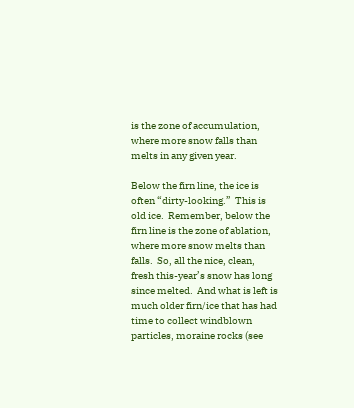is the zone of accumulation, where more snow falls than melts in any given year.

Below the firn line, the ice is often “dirty-looking.”  This is old ice.  Remember, below the firn line is the zone of ablation, where more snow melts than falls.  So, all the nice, clean, fresh this-year’s snow has long since melted.  And what is left is much older firn/ice that has had time to collect windblown particles, moraine rocks (see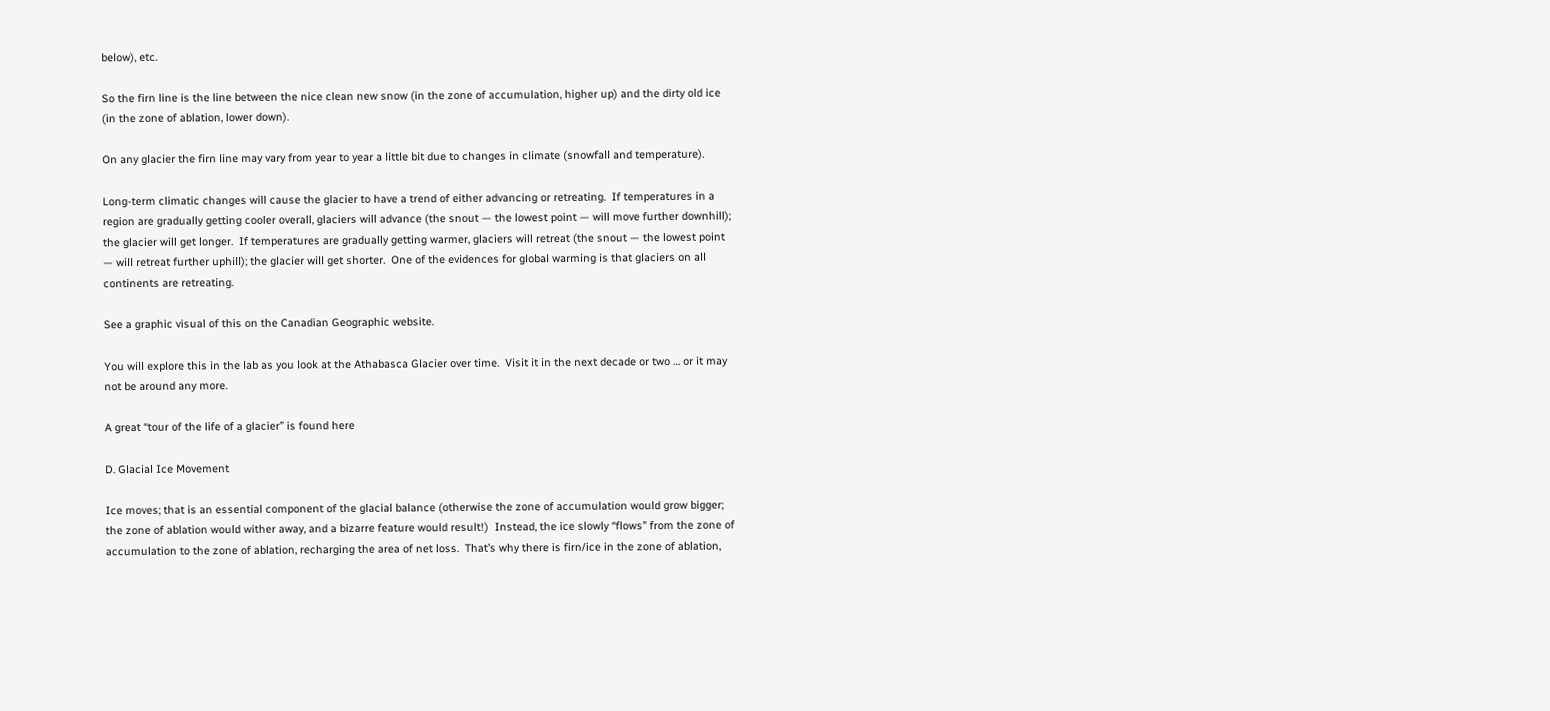below), etc.

So the firn line is the line between the nice clean new snow (in the zone of accumulation, higher up) and the dirty old ice (in the zone of ablation, lower down).

On any glacier the firn line may vary from year to year a little bit due to changes in climate (snowfall and temperature).

Long-term climatic changes will cause the glacier to have a trend of either advancing or retreating.  If temperatures in a region are gradually getting cooler overall, glaciers will advance (the snout — the lowest point — will move further downhill); the glacier will get longer.  If temperatures are gradually getting warmer, glaciers will retreat (the snout — the lowest point — will retreat further uphill); the glacier will get shorter.  One of the evidences for global warming is that glaciers on all continents are retreating.

See a graphic visual of this on the Canadian Geographic website.

You will explore this in the lab as you look at the Athabasca Glacier over time.  Visit it in the next decade or two … or it may not be around any more.

A great “tour of the life of a glacier” is found here

D. Glacial Ice Movement

Ice moves; that is an essential component of the glacial balance (otherwise the zone of accumulation would grow bigger; the zone of ablation would wither away, and a bizarre feature would result!)  Instead, the ice slowly “flows” from the zone of accumulation to the zone of ablation, recharging the area of net loss.  That’s why there is firn/ice in the zone of ablation,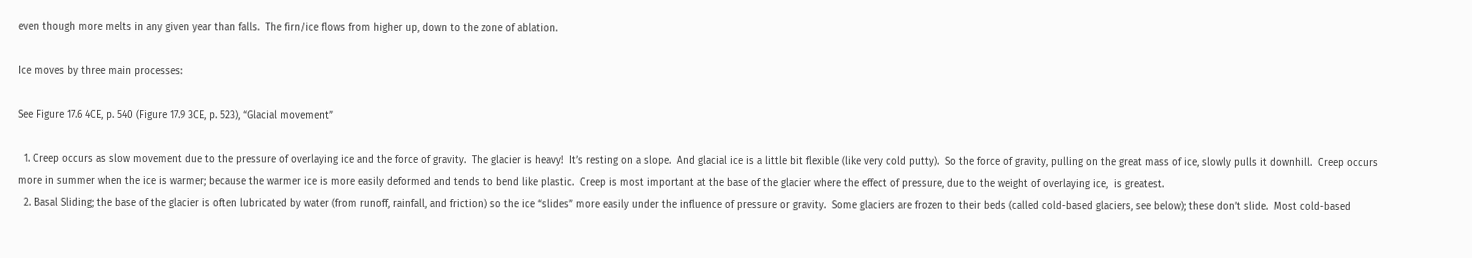even though more melts in any given year than falls.  The firn/ice flows from higher up, down to the zone of ablation.

Ice moves by three main processes:

See Figure 17.6 4CE, p. 540 (Figure 17.9 3CE, p. 523), “Glacial movement”

  1. Creep occurs as slow movement due to the pressure of overlaying ice and the force of gravity.  The glacier is heavy!  It’s resting on a slope.  And glacial ice is a little bit flexible (like very cold putty).  So the force of gravity, pulling on the great mass of ice, slowly pulls it downhill.  Creep occurs more in summer when the ice is warmer; because the warmer ice is more easily deformed and tends to bend like plastic.  Creep is most important at the base of the glacier where the effect of pressure, due to the weight of overlaying ice,  is greatest.
  2. Basal Sliding; the base of the glacier is often lubricated by water (from runoff, rainfall, and friction) so the ice “slides” more easily under the influence of pressure or gravity.  Some glaciers are frozen to their beds (called cold-based glaciers, see below); these don’t slide.  Most cold-based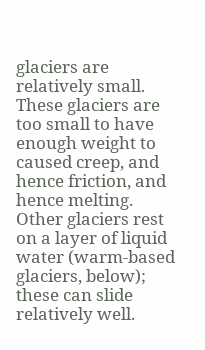glaciers are relatively small.  These glaciers are too small to have enough weight to caused creep, and hence friction, and hence melting.   Other glaciers rest on a layer of liquid water (warm-based glaciers, below); these can slide relatively well.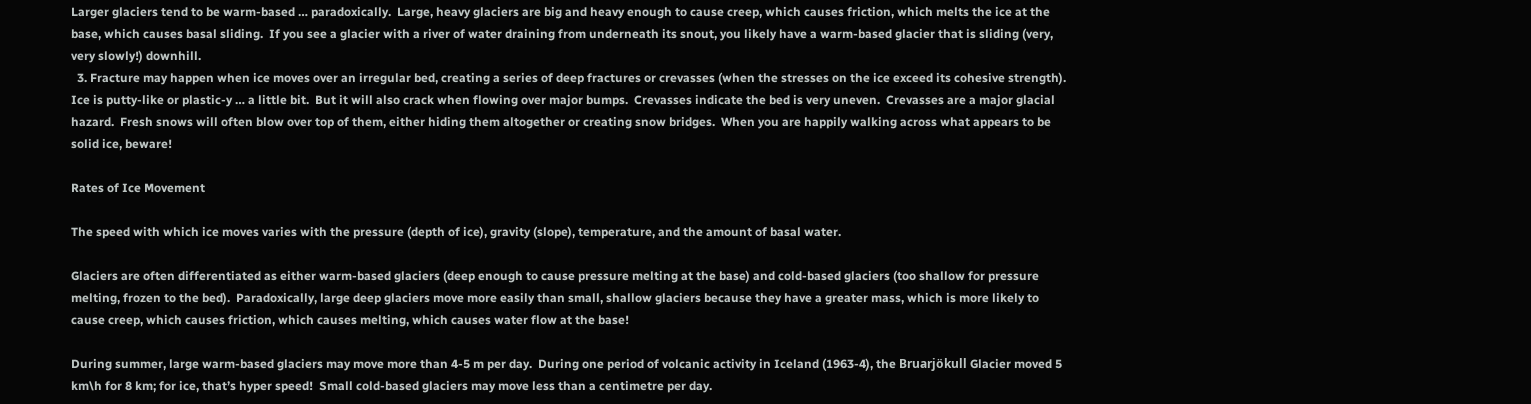Larger glaciers tend to be warm-based … paradoxically.  Large, heavy glaciers are big and heavy enough to cause creep, which causes friction, which melts the ice at the base, which causes basal sliding.  If you see a glacier with a river of water draining from underneath its snout, you likely have a warm-based glacier that is sliding (very, very slowly!) downhill.
  3. Fracture may happen when ice moves over an irregular bed, creating a series of deep fractures or crevasses (when the stresses on the ice exceed its cohesive strength).  Ice is putty-like or plastic-y … a little bit.  But it will also crack when flowing over major bumps.  Crevasses indicate the bed is very uneven.  Crevasses are a major glacial hazard.  Fresh snows will often blow over top of them, either hiding them altogether or creating snow bridges.  When you are happily walking across what appears to be solid ice, beware!

Rates of Ice Movement

The speed with which ice moves varies with the pressure (depth of ice), gravity (slope), temperature, and the amount of basal water.

Glaciers are often differentiated as either warm-based glaciers (deep enough to cause pressure melting at the base) and cold-based glaciers (too shallow for pressure melting, frozen to the bed).  Paradoxically, large deep glaciers move more easily than small, shallow glaciers because they have a greater mass, which is more likely to cause creep, which causes friction, which causes melting, which causes water flow at the base!

During summer, large warm-based glaciers may move more than 4-5 m per day.  During one period of volcanic activity in Iceland (1963-4), the Bruarjökull Glacier moved 5 km\h for 8 km; for ice, that’s hyper speed!  Small cold-based glaciers may move less than a centimetre per day.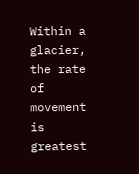Within a glacier, the rate of movement is greatest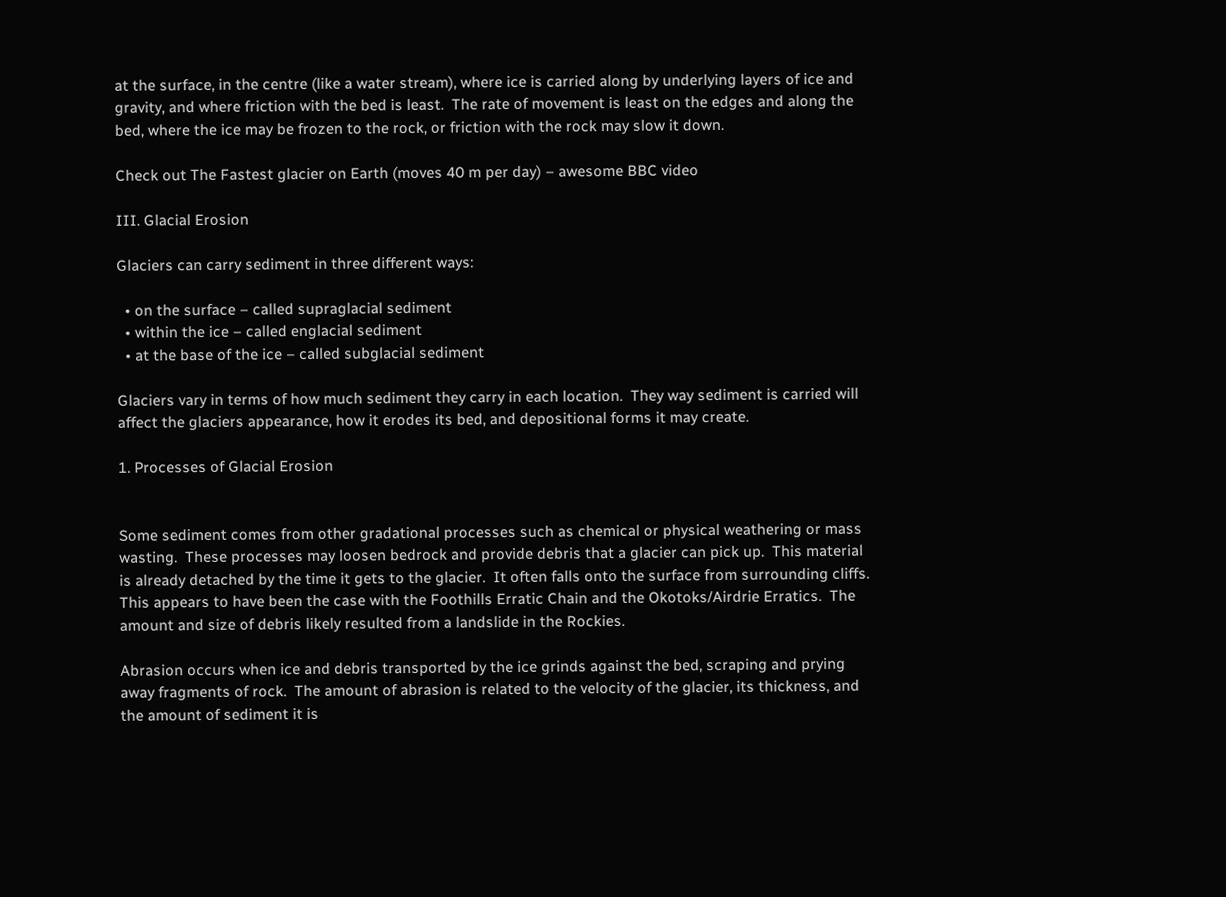at the surface, in the centre (like a water stream), where ice is carried along by underlying layers of ice and gravity, and where friction with the bed is least.  The rate of movement is least on the edges and along the bed, where the ice may be frozen to the rock, or friction with the rock may slow it down.

Check out The Fastest glacier on Earth (moves 40 m per day) – awesome BBC video

III. Glacial Erosion

Glaciers can carry sediment in three different ways:

  • on the surface – called supraglacial sediment
  • within the ice – called englacial sediment
  • at the base of the ice – called subglacial sediment

Glaciers vary in terms of how much sediment they carry in each location.  They way sediment is carried will affect the glaciers appearance, how it erodes its bed, and depositional forms it may create.

1. Processes of Glacial Erosion


Some sediment comes from other gradational processes such as chemical or physical weathering or mass wasting.  These processes may loosen bedrock and provide debris that a glacier can pick up.  This material is already detached by the time it gets to the glacier.  It often falls onto the surface from surrounding cliffs.  This appears to have been the case with the Foothills Erratic Chain and the Okotoks/Airdrie Erratics.  The amount and size of debris likely resulted from a landslide in the Rockies.

Abrasion occurs when ice and debris transported by the ice grinds against the bed, scraping and prying away fragments of rock.  The amount of abrasion is related to the velocity of the glacier, its thickness, and the amount of sediment it is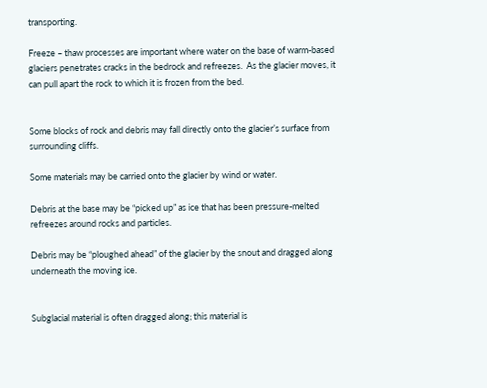transporting.

Freeze – thaw processes are important where water on the base of warm-based glaciers penetrates cracks in the bedrock and refreezes.  As the glacier moves, it can pull apart the rock to which it is frozen from the bed.


Some blocks of rock and debris may fall directly onto the glacier’s surface from surrounding cliffs.

Some materials may be carried onto the glacier by wind or water.

Debris at the base may be “picked up” as ice that has been pressure-melted refreezes around rocks and particles.

Debris may be “ploughed ahead” of the glacier by the snout and dragged along underneath the moving ice.


Subglacial material is often dragged along; this material is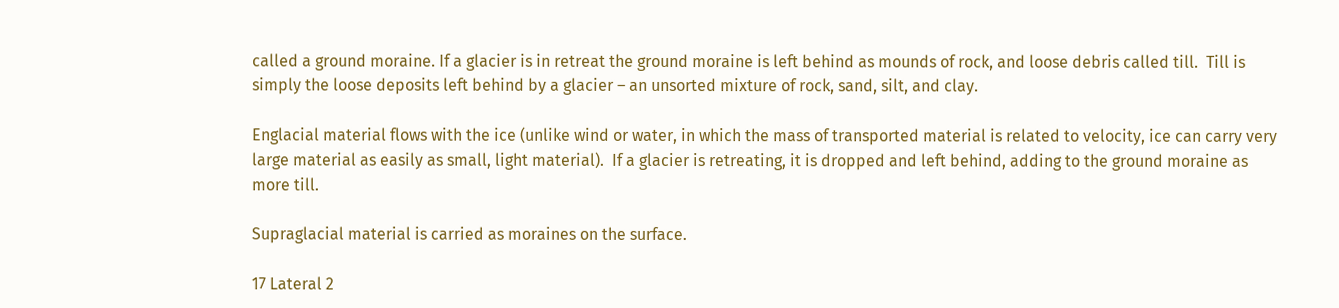called a ground moraine. If a glacier is in retreat the ground moraine is left behind as mounds of rock, and loose debris called till.  Till is simply the loose deposits left behind by a glacier – an unsorted mixture of rock, sand, silt, and clay.

Englacial material flows with the ice (unlike wind or water, in which the mass of transported material is related to velocity, ice can carry very large material as easily as small, light material).  If a glacier is retreating, it is dropped and left behind, adding to the ground moraine as more till.

Supraglacial material is carried as moraines on the surface.

17 Lateral 2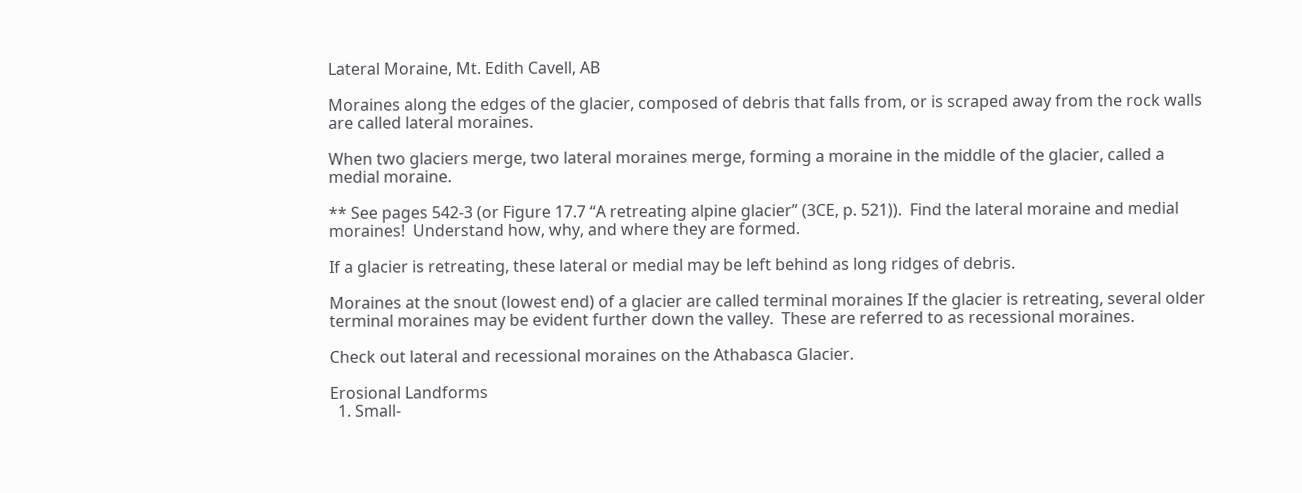Lateral Moraine, Mt. Edith Cavell, AB

Moraines along the edges of the glacier, composed of debris that falls from, or is scraped away from the rock walls are called lateral moraines.

When two glaciers merge, two lateral moraines merge, forming a moraine in the middle of the glacier, called a medial moraine.

** See pages 542-3 (or Figure 17.7 “A retreating alpine glacier” (3CE, p. 521)).  Find the lateral moraine and medial moraines!  Understand how, why, and where they are formed.

If a glacier is retreating, these lateral or medial may be left behind as long ridges of debris.

Moraines at the snout (lowest end) of a glacier are called terminal moraines If the glacier is retreating, several older terminal moraines may be evident further down the valley.  These are referred to as recessional moraines.

Check out lateral and recessional moraines on the Athabasca Glacier.

Erosional Landforms
  1. Small-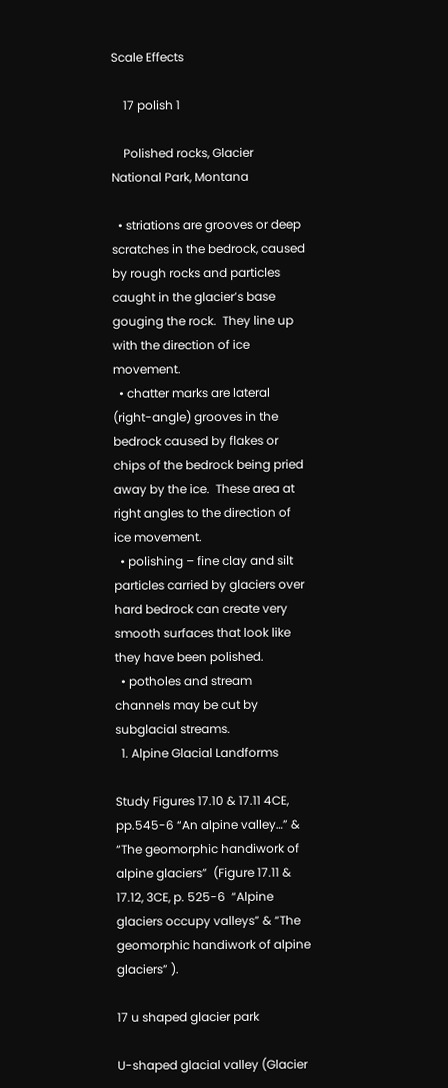Scale Effects

    17 polish 1

    Polished rocks, Glacier National Park, Montana

  • striations are grooves or deep scratches in the bedrock, caused by rough rocks and particles caught in the glacier’s base gouging the rock.  They line up with the direction of ice movement.
  • chatter marks are lateral (right-angle) grooves in the bedrock caused by flakes or chips of the bedrock being pried away by the ice.  These area at right angles to the direction of ice movement.
  • polishing – fine clay and silt particles carried by glaciers over hard bedrock can create very smooth surfaces that look like they have been polished.
  • potholes and stream channels may be cut by subglacial streams.
  1. Alpine Glacial Landforms

Study Figures 17.10 & 17.11 4CE, pp.545-6 “An alpine valley…” & “The geomorphic handiwork of alpine glaciers”  (Figure 17.11 & 17.12, 3CE, p. 525-6  “Alpine glaciers occupy valleys” & “The geomorphic handiwork of alpine glaciers” ).

17 u shaped glacier park

U-shaped glacial valley (Glacier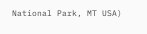National Park, MT USA)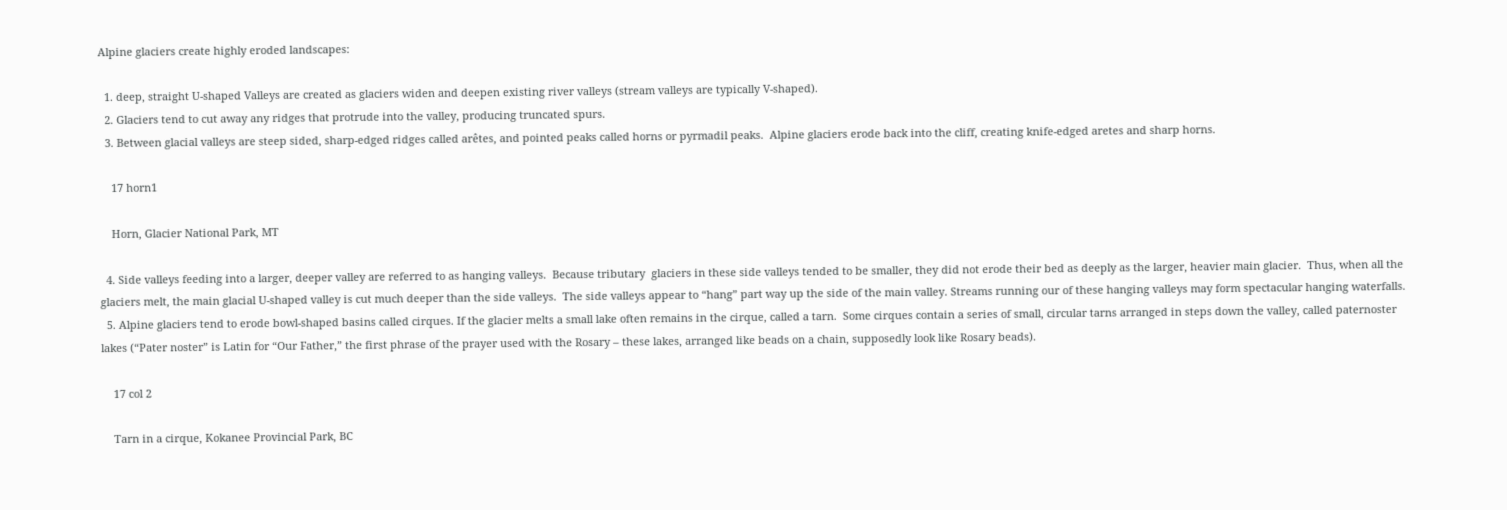Alpine glaciers create highly eroded landscapes:

  1. deep, straight U-shaped Valleys are created as glaciers widen and deepen existing river valleys (stream valleys are typically V-shaped).
  2. Glaciers tend to cut away any ridges that protrude into the valley, producing truncated spurs.
  3. Between glacial valleys are steep sided, sharp-edged ridges called arêtes, and pointed peaks called horns or pyrmadil peaks.  Alpine glaciers erode back into the cliff, creating knife-edged aretes and sharp horns.

    17 horn1

    Horn, Glacier National Park, MT

  4. Side valleys feeding into a larger, deeper valley are referred to as hanging valleys.  Because tributary  glaciers in these side valleys tended to be smaller, they did not erode their bed as deeply as the larger, heavier main glacier.  Thus, when all the glaciers melt, the main glacial U-shaped valley is cut much deeper than the side valleys.  The side valleys appear to “hang” part way up the side of the main valley. Streams running our of these hanging valleys may form spectacular hanging waterfalls.
  5. Alpine glaciers tend to erode bowl-shaped basins called cirques. If the glacier melts a small lake often remains in the cirque, called a tarn.  Some cirques contain a series of small, circular tarns arranged in steps down the valley, called paternoster lakes (“Pater noster” is Latin for “Our Father,” the first phrase of the prayer used with the Rosary – these lakes, arranged like beads on a chain, supposedly look like Rosary beads).

    17 col 2

    Tarn in a cirque, Kokanee Provincial Park, BC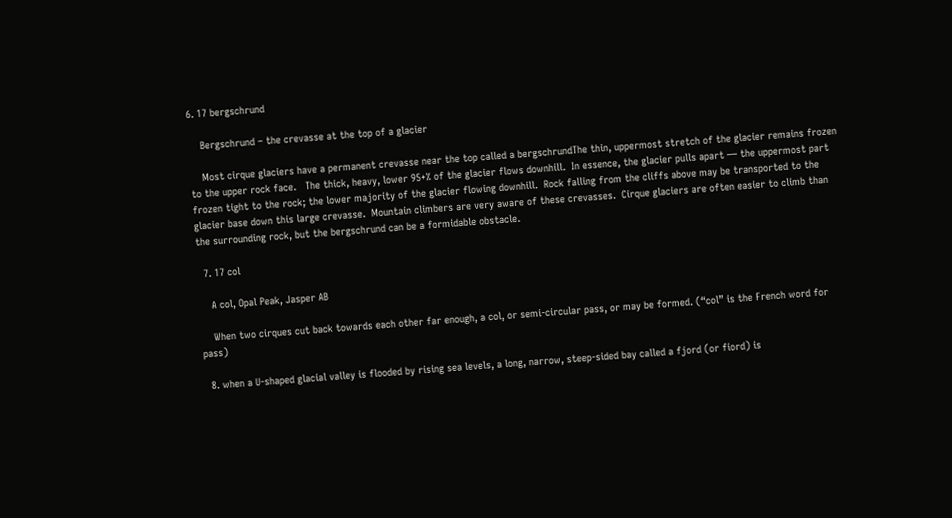6. 17 bergschrund

    Bergschrund – the crevasse at the top of a glacier

    Most cirque glaciers have a permanent crevasse near the top called a bergschrundThe thin, uppermost stretch of the glacier remains frozen to the upper rock face.   The thick, heavy, lower 95+% of the glacier flows downhill.  In essence, the glacier pulls apart — the uppermost part frozen tight to the rock; the lower majority of the glacier flowing downhill.  Rock falling from the cliffs above may be transported to the glacier base down this large crevasse.  Mountain climbers are very aware of these crevasses.  Cirque glaciers are often easier to climb than the surrounding rock, but the bergschrund can be a formidable obstacle.

  7. 17 col

    A col, Opal Peak, Jasper AB

    When two cirques cut back towards each other far enough, a col, or semi-circular pass, or may be formed. (“col” is the French word for pass)

  8. when a U-shaped glacial valley is flooded by rising sea levels, a long, narrow, steep-sided bay called a fjord (or fiord) is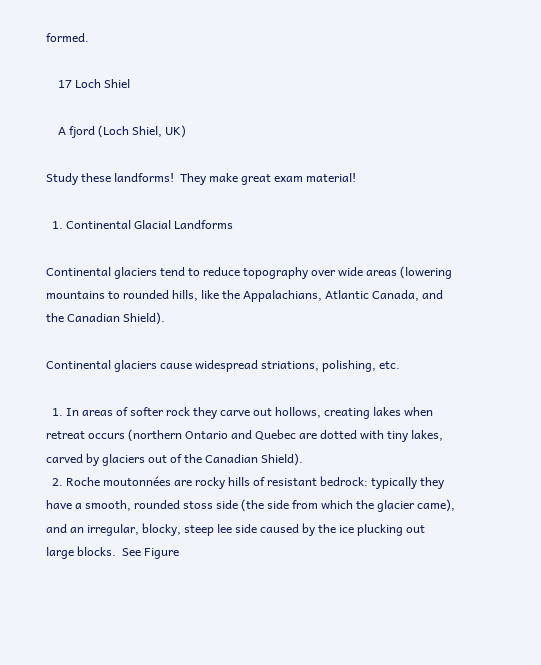formed.

    17 Loch Shiel

    A fjord (Loch Shiel, UK)

Study these landforms!  They make great exam material!

  1. Continental Glacial Landforms

Continental glaciers tend to reduce topography over wide areas (lowering mountains to rounded hills, like the Appalachians, Atlantic Canada, and the Canadian Shield).

Continental glaciers cause widespread striations, polishing, etc.

  1. In areas of softer rock they carve out hollows, creating lakes when retreat occurs (northern Ontario and Quebec are dotted with tiny lakes, carved by glaciers out of the Canadian Shield).
  2. Roche moutonnées are rocky hills of resistant bedrock: typically they have a smooth, rounded stoss side (the side from which the glacier came), and an irregular, blocky, steep lee side caused by the ice plucking out large blocks.  See Figure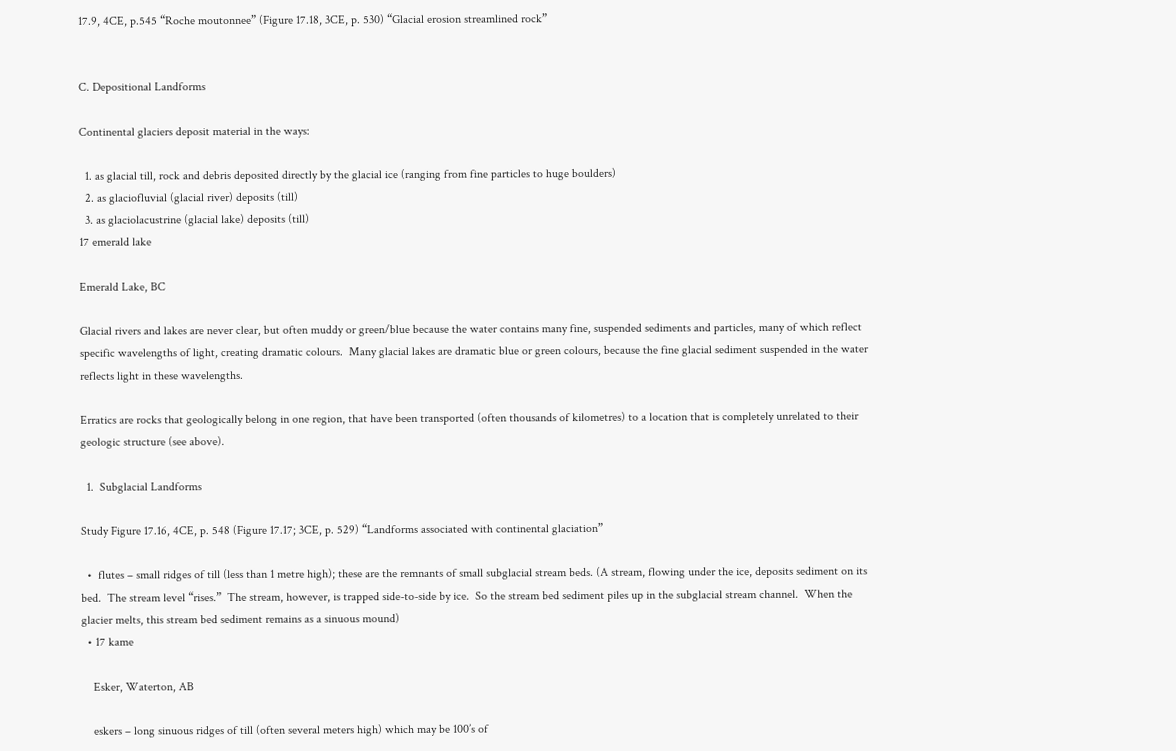17.9, 4CE, p.545 “Roche moutonnee” (Figure 17.18, 3CE, p. 530) “Glacial erosion streamlined rock”


C. Depositional Landforms

Continental glaciers deposit material in the ways:

  1. as glacial till, rock and debris deposited directly by the glacial ice (ranging from fine particles to huge boulders)
  2. as glaciofluvial (glacial river) deposits (till)
  3. as glaciolacustrine (glacial lake) deposits (till)
17 emerald lake

Emerald Lake, BC

Glacial rivers and lakes are never clear, but often muddy or green/blue because the water contains many fine, suspended sediments and particles, many of which reflect specific wavelengths of light, creating dramatic colours.  Many glacial lakes are dramatic blue or green colours, because the fine glacial sediment suspended in the water reflects light in these wavelengths.

Erratics are rocks that geologically belong in one region, that have been transported (often thousands of kilometres) to a location that is completely unrelated to their geologic structure (see above).

  1.  Subglacial Landforms

Study Figure 17.16, 4CE, p. 548 (Figure 17.17; 3CE, p. 529) “Landforms associated with continental glaciation”

  •  flutes – small ridges of till (less than 1 metre high); these are the remnants of small subglacial stream beds. (A stream, flowing under the ice, deposits sediment on its bed.  The stream level “rises.”  The stream, however, is trapped side-to-side by ice.  So the stream bed sediment piles up in the subglacial stream channel.  When the glacier melts, this stream bed sediment remains as a sinuous mound)
  • 17 kame

    Esker, Waterton, AB

    eskers – long sinuous ridges of till (often several meters high) which may be 100’s of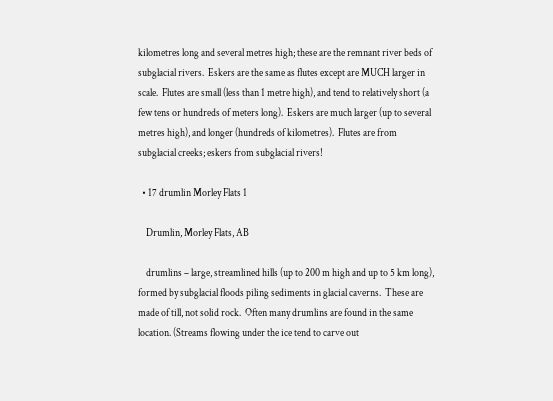kilometres long and several metres high; these are the remnant river beds of subglacial rivers.  Eskers are the same as flutes except are MUCH larger in scale.  Flutes are small (less than 1 metre high), and tend to relatively short (a few tens or hundreds of meters long).  Eskers are much larger (up to several metres high), and longer (hundreds of kilometres).  Flutes are from subglacial creeks; eskers from subglacial rivers!

  • 17 drumlin Morley Flats 1

    Drumlin, Morley Flats, AB

    drumlins – large, streamlined hills (up to 200 m high and up to 5 km long), formed by subglacial floods piling sediments in glacial caverns.  These are made of till, not solid rock.  Often many drumlins are found in the same location. (Streams flowing under the ice tend to carve out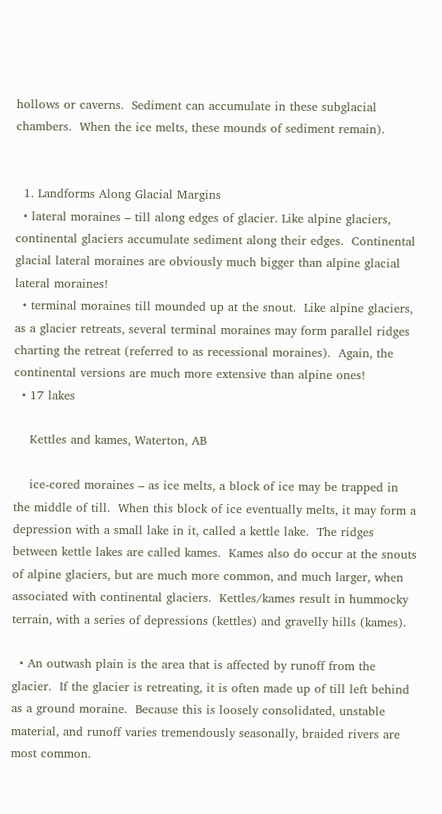hollows or caverns.  Sediment can accumulate in these subglacial chambers.  When the ice melts, these mounds of sediment remain).


  1. Landforms Along Glacial Margins
  • lateral moraines – till along edges of glacier. Like alpine glaciers, continental glaciers accumulate sediment along their edges.  Continental glacial lateral moraines are obviously much bigger than alpine glacial lateral moraines!
  • terminal moraines till mounded up at the snout.  Like alpine glaciers, as a glacier retreats, several terminal moraines may form parallel ridges charting the retreat (referred to as recessional moraines).  Again, the continental versions are much more extensive than alpine ones!
  • 17 lakes

    Kettles and kames, Waterton, AB

    ice-cored moraines – as ice melts, a block of ice may be trapped in the middle of till.  When this block of ice eventually melts, it may form a depression with a small lake in it, called a kettle lake.  The ridges between kettle lakes are called kames.  Kames also do occur at the snouts of alpine glaciers, but are much more common, and much larger, when associated with continental glaciers.  Kettles/kames result in hummocky terrain, with a series of depressions (kettles) and gravelly hills (kames).

  • An outwash plain is the area that is affected by runoff from the glacier.  If the glacier is retreating, it is often made up of till left behind as a ground moraine.  Because this is loosely consolidated, unstable material, and runoff varies tremendously seasonally, braided rivers are most common.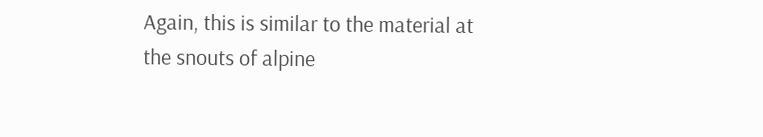Again, this is similar to the material at the snouts of alpine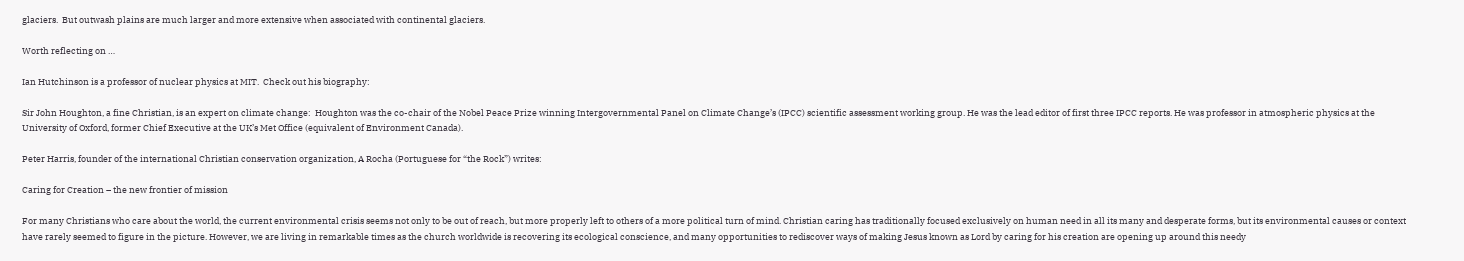glaciers.  But outwash plains are much larger and more extensive when associated with continental glaciers.

Worth reflecting on …

Ian Hutchinson is a professor of nuclear physics at MIT.  Check out his biography:

Sir John Houghton, a fine Christian, is an expert on climate change:  Houghton was the co-chair of the Nobel Peace Prize winning Intergovernmental Panel on Climate Change’s (IPCC) scientific assessment working group. He was the lead editor of first three IPCC reports. He was professor in atmospheric physics at the University of Oxford, former Chief Executive at the UK’s Met Office (equivalent of Environment Canada).

Peter Harris, founder of the international Christian conservation organization, A Rocha (Portuguese for “the Rock”) writes:

Caring for Creation – the new frontier of mission

For many Christians who care about the world, the current environmental crisis seems not only to be out of reach, but more properly left to others of a more political turn of mind. Christian caring has traditionally focused exclusively on human need in all its many and desperate forms, but its environmental causes or context have rarely seemed to figure in the picture. However, we are living in remarkable times as the church worldwide is recovering its ecological conscience, and many opportunities to rediscover ways of making Jesus known as Lord by caring for his creation are opening up around this needy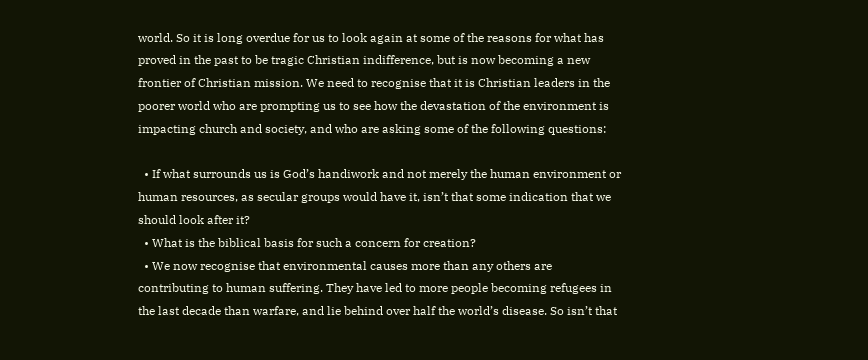world. So it is long overdue for us to look again at some of the reasons for what has proved in the past to be tragic Christian indifference, but is now becoming a new frontier of Christian mission. We need to recognise that it is Christian leaders in the poorer world who are prompting us to see how the devastation of the environment is impacting church and society, and who are asking some of the following questions:

  • If what surrounds us is God’s handiwork and not merely the human environment or human resources, as secular groups would have it, isn’t that some indication that we should look after it?
  • What is the biblical basis for such a concern for creation?
  • We now recognise that environmental causes more than any others are contributing to human suffering. They have led to more people becoming refugees in the last decade than warfare, and lie behind over half the world’s disease. So isn’t that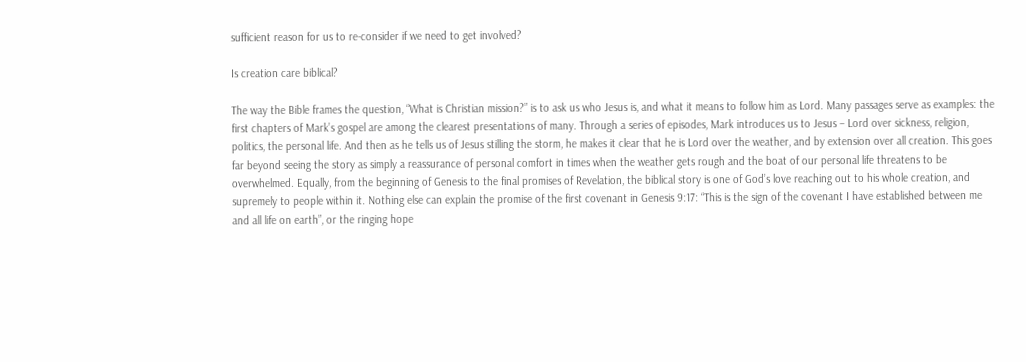sufficient reason for us to re-consider if we need to get involved?

Is creation care biblical?

The way the Bible frames the question, “What is Christian mission?” is to ask us who Jesus is, and what it means to follow him as Lord. Many passages serve as examples: the first chapters of Mark’s gospel are among the clearest presentations of many. Through a series of episodes, Mark introduces us to Jesus – Lord over sickness, religion, politics, the personal life. And then as he tells us of Jesus stilling the storm, he makes it clear that he is Lord over the weather, and by extension over all creation. This goes far beyond seeing the story as simply a reassurance of personal comfort in times when the weather gets rough and the boat of our personal life threatens to be overwhelmed. Equally, from the beginning of Genesis to the final promises of Revelation, the biblical story is one of God’s love reaching out to his whole creation, and supremely to people within it. Nothing else can explain the promise of the first covenant in Genesis 9:17: “This is the sign of the covenant I have established between me and all life on earth”, or the ringing hope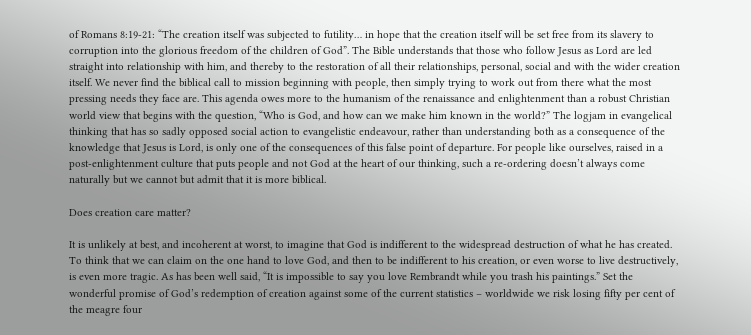of Romans 8:19-21: “The creation itself was subjected to futility… in hope that the creation itself will be set free from its slavery to corruption into the glorious freedom of the children of God”. The Bible understands that those who follow Jesus as Lord are led straight into relationship with him, and thereby to the restoration of all their relationships, personal, social and with the wider creation itself. We never find the biblical call to mission beginning with people, then simply trying to work out from there what the most pressing needs they face are. This agenda owes more to the humanism of the renaissance and enlightenment than a robust Christian world view that begins with the question, “Who is God, and how can we make him known in the world?” The logjam in evangelical thinking that has so sadly opposed social action to evangelistic endeavour, rather than understanding both as a consequence of the knowledge that Jesus is Lord, is only one of the consequences of this false point of departure. For people like ourselves, raised in a post-enlightenment culture that puts people and not God at the heart of our thinking, such a re-ordering doesn’t always come naturally but we cannot but admit that it is more biblical.

Does creation care matter?

It is unlikely at best, and incoherent at worst, to imagine that God is indifferent to the widespread destruction of what he has created. To think that we can claim on the one hand to love God, and then to be indifferent to his creation, or even worse to live destructively, is even more tragic. As has been well said, “It is impossible to say you love Rembrandt while you trash his paintings.” Set the wonderful promise of God’s redemption of creation against some of the current statistics – worldwide we risk losing fifty per cent of the meagre four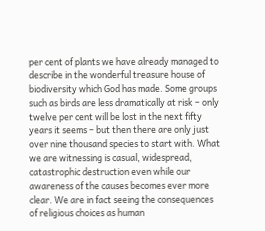per cent of plants we have already managed to describe in the wonderful treasure house of biodiversity which God has made. Some groups such as birds are less dramatically at risk – only twelve per cent will be lost in the next fifty years it seems – but then there are only just over nine thousand species to start with. What we are witnessing is casual, widespread, catastrophic destruction even while our awareness of the causes becomes ever more clear. We are in fact seeing the consequences of religious choices as human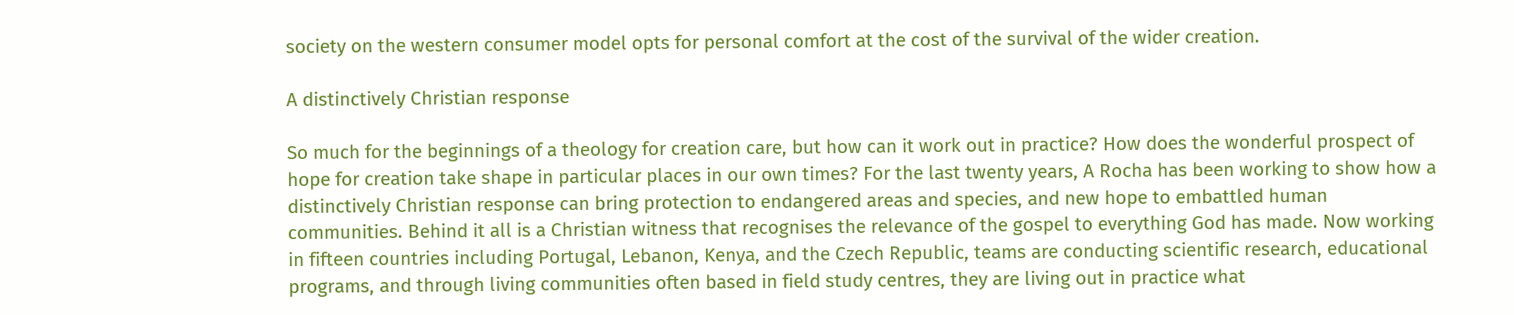society on the western consumer model opts for personal comfort at the cost of the survival of the wider creation.

A distinctively Christian response

So much for the beginnings of a theology for creation care, but how can it work out in practice? How does the wonderful prospect of hope for creation take shape in particular places in our own times? For the last twenty years, A Rocha has been working to show how a distinctively Christian response can bring protection to endangered areas and species, and new hope to embattled human communities. Behind it all is a Christian witness that recognises the relevance of the gospel to everything God has made. Now working in fifteen countries including Portugal, Lebanon, Kenya, and the Czech Republic, teams are conducting scientific research, educational programs, and through living communities often based in field study centres, they are living out in practice what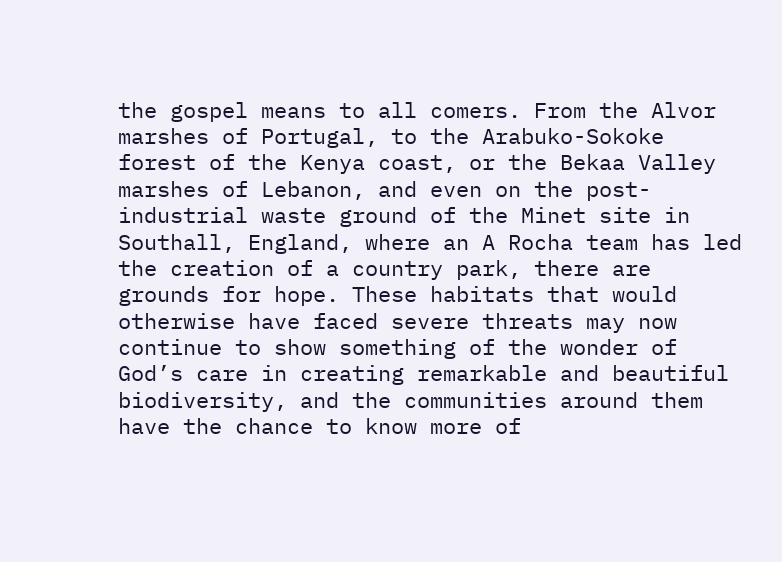the gospel means to all comers. From the Alvor marshes of Portugal, to the Arabuko-Sokoke forest of the Kenya coast, or the Bekaa Valley marshes of Lebanon, and even on the post-industrial waste ground of the Minet site in Southall, England, where an A Rocha team has led the creation of a country park, there are grounds for hope. These habitats that would otherwise have faced severe threats may now continue to show something of the wonder of God’s care in creating remarkable and beautiful biodiversity, and the communities around them have the chance to know more of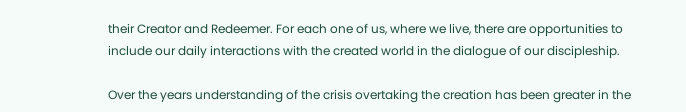their Creator and Redeemer. For each one of us, where we live, there are opportunities to include our daily interactions with the created world in the dialogue of our discipleship.

Over the years understanding of the crisis overtaking the creation has been greater in the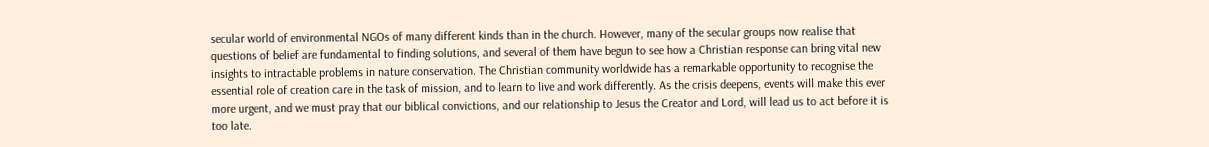secular world of environmental NGOs of many different kinds than in the church. However, many of the secular groups now realise that questions of belief are fundamental to finding solutions, and several of them have begun to see how a Christian response can bring vital new insights to intractable problems in nature conservation. The Christian community worldwide has a remarkable opportunity to recognise the essential role of creation care in the task of mission, and to learn to live and work differently. As the crisis deepens, events will make this ever more urgent, and we must pray that our biblical convictions, and our relationship to Jesus the Creator and Lord, will lead us to act before it is too late.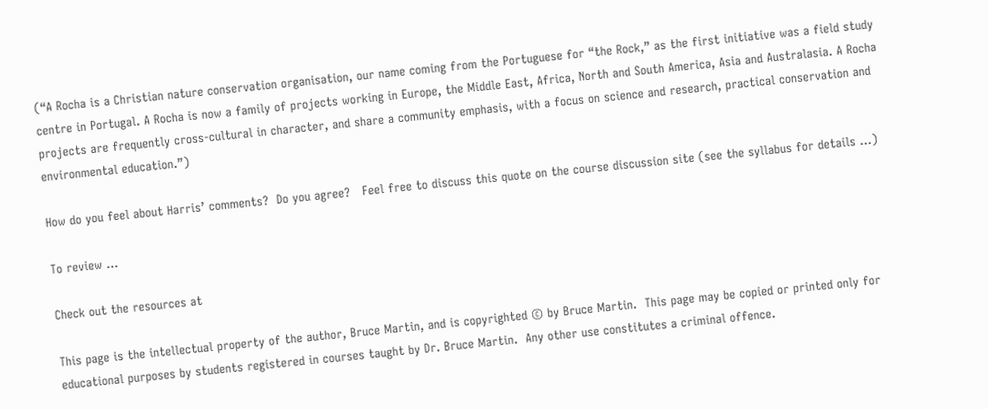(“A Rocha is a Christian nature conservation organisation, our name coming from the Portuguese for “the Rock,” as the first initiative was a field study centre in Portugal. A Rocha is now a family of projects working in Europe, the Middle East, Africa, North and South America, Asia and Australasia. A Rocha projects are frequently cross-cultural in character, and share a community emphasis, with a focus on science and research, practical conservation and environmental education.”)

How do you feel about Harris’ comments?  Do you agree?   Feel free to discuss this quote on the course discussion site (see the syllabus for details …)

To review …

Check out the resources at

This page is the intellectual property of the author, Bruce Martin, and is copyrighted © by Bruce Martin.  This page may be copied or printed only for educational purposes by students registered in courses taught by Dr. Bruce Martin.  Any other use constitutes a criminal offence.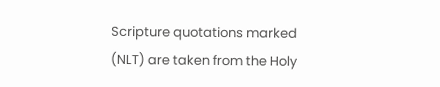Scripture quotations marked (NLT) are taken from the Holy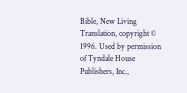Bible, New Living Translation, copyright © 1996. Used by permission of Tyndale House Publishers, Inc.,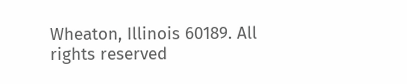Wheaton, Illinois 60189. All rights reserved